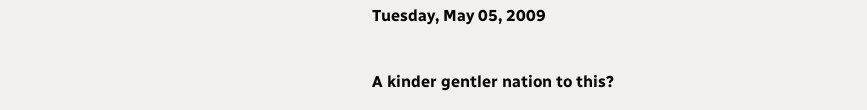Tuesday, May 05, 2009

A kinder gentler nation to this?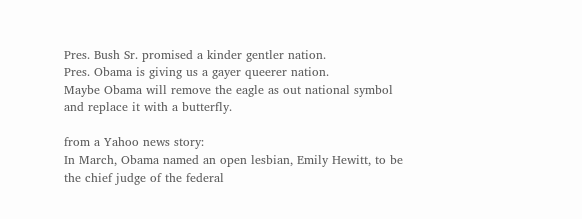Pres. Bush Sr. promised a kinder gentler nation.
Pres. Obama is giving us a gayer queerer nation.
Maybe Obama will remove the eagle as out national symbol and replace it with a butterfly.

from a Yahoo news story:
In March, Obama named an open lesbian, Emily Hewitt, to be the chief judge of the federal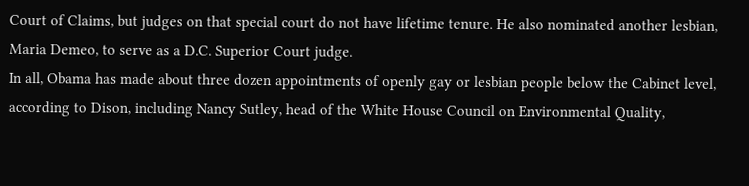Court of Claims, but judges on that special court do not have lifetime tenure. He also nominated another lesbian, Maria Demeo, to serve as a D.C. Superior Court judge.
In all, Obama has made about three dozen appointments of openly gay or lesbian people below the Cabinet level, according to Dison, including Nancy Sutley, head of the White House Council on Environmental Quality,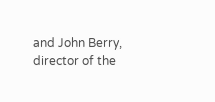and John Berry, director of the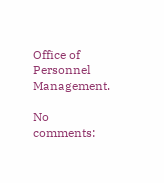Office of Personnel Management.

No comments: